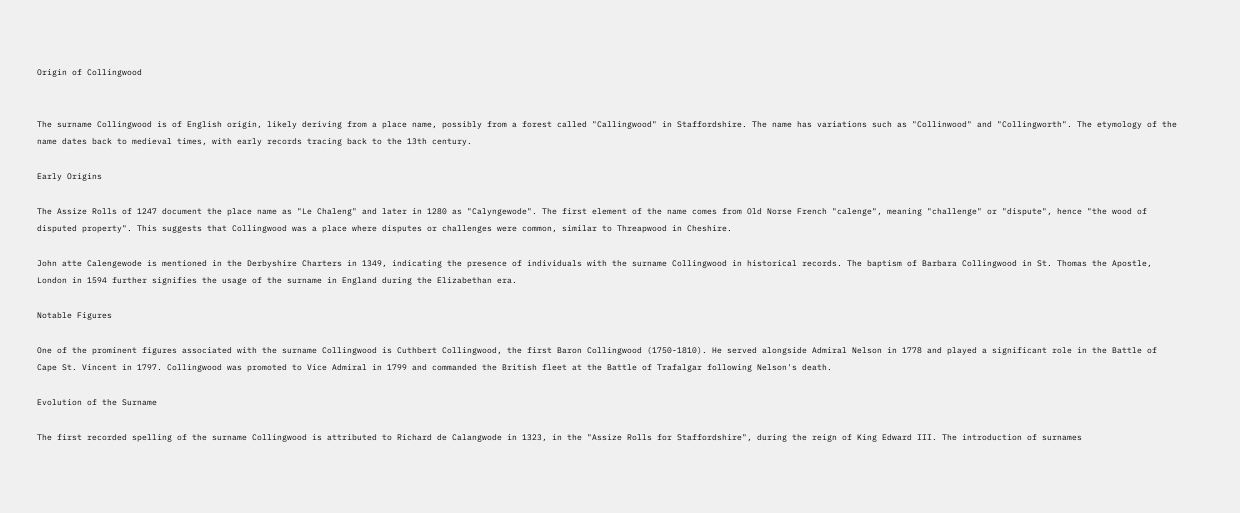Origin of Collingwood


The surname Collingwood is of English origin, likely deriving from a place name, possibly from a forest called "Callingwood" in Staffordshire. The name has variations such as "Collinwood" and "Collingworth". The etymology of the name dates back to medieval times, with early records tracing back to the 13th century.

Early Origins

The Assize Rolls of 1247 document the place name as "Le Chaleng" and later in 1280 as "Calyngewode". The first element of the name comes from Old Norse French "calenge", meaning "challenge" or "dispute", hence "the wood of disputed property". This suggests that Collingwood was a place where disputes or challenges were common, similar to Threapwood in Cheshire.

John atte Calengewode is mentioned in the Derbyshire Charters in 1349, indicating the presence of individuals with the surname Collingwood in historical records. The baptism of Barbara Collingwood in St. Thomas the Apostle, London in 1594 further signifies the usage of the surname in England during the Elizabethan era.

Notable Figures

One of the prominent figures associated with the surname Collingwood is Cuthbert Collingwood, the first Baron Collingwood (1750-1810). He served alongside Admiral Nelson in 1778 and played a significant role in the Battle of Cape St. Vincent in 1797. Collingwood was promoted to Vice Admiral in 1799 and commanded the British fleet at the Battle of Trafalgar following Nelson's death.

Evolution of the Surname

The first recorded spelling of the surname Collingwood is attributed to Richard de Calangwode in 1323, in the "Assize Rolls for Staffordshire", during the reign of King Edward III. The introduction of surnames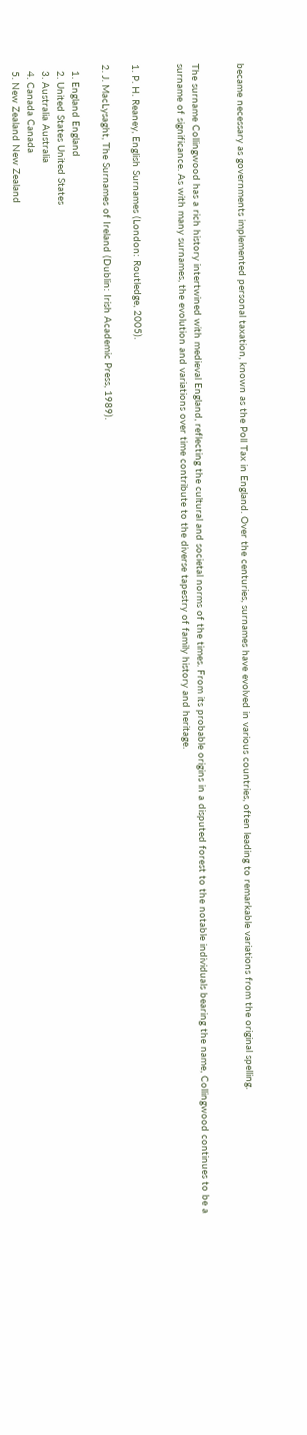became necessary as governments implemented personal taxation, known as the Poll Tax in England. Over the centuries, surnames have evolved in various countries, often leading to remarkable variations from the original spelling.


The surname Collingwood has a rich history intertwined with medieval England, reflecting the cultural and societal norms of the times. From its probable origins in a disputed forest to the notable individuals bearing the name, Collingwood continues to be a surname of significance. As with many surnames, the evolution and variations over time contribute to the diverse tapestry of family history and heritage.


1. P. H. Reaney, English Surnames (London: Routledge, 2005).

2. J. MacLysaght, The Surnames of Ireland (Dublin: Irish Academic Press, 1989).

  1. England England
  2. United States United States
  3. Australia Australia
  4. Canada Canada
  5. New Zealand New Zealand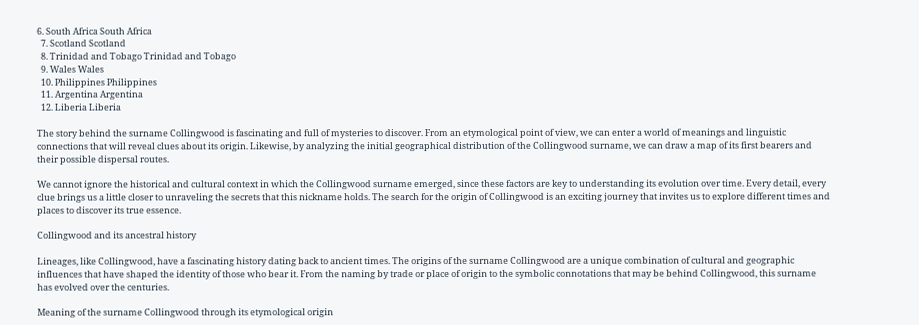6. South Africa South Africa
  7. Scotland Scotland
  8. Trinidad and Tobago Trinidad and Tobago
  9. Wales Wales
  10. Philippines Philippines
  11. Argentina Argentina
  12. Liberia Liberia

The story behind the surname Collingwood is fascinating and full of mysteries to discover. From an etymological point of view, we can enter a world of meanings and linguistic connections that will reveal clues about its origin. Likewise, by analyzing the initial geographical distribution of the Collingwood surname, we can draw a map of its first bearers and their possible dispersal routes.

We cannot ignore the historical and cultural context in which the Collingwood surname emerged, since these factors are key to understanding its evolution over time. Every detail, every clue brings us a little closer to unraveling the secrets that this nickname holds. The search for the origin of Collingwood is an exciting journey that invites us to explore different times and places to discover its true essence.

Collingwood and its ancestral history

Lineages, like Collingwood, have a fascinating history dating back to ancient times. The origins of the surname Collingwood are a unique combination of cultural and geographic influences that have shaped the identity of those who bear it. From the naming by trade or place of origin to the symbolic connotations that may be behind Collingwood, this surname has evolved over the centuries.

Meaning of the surname Collingwood through its etymological origin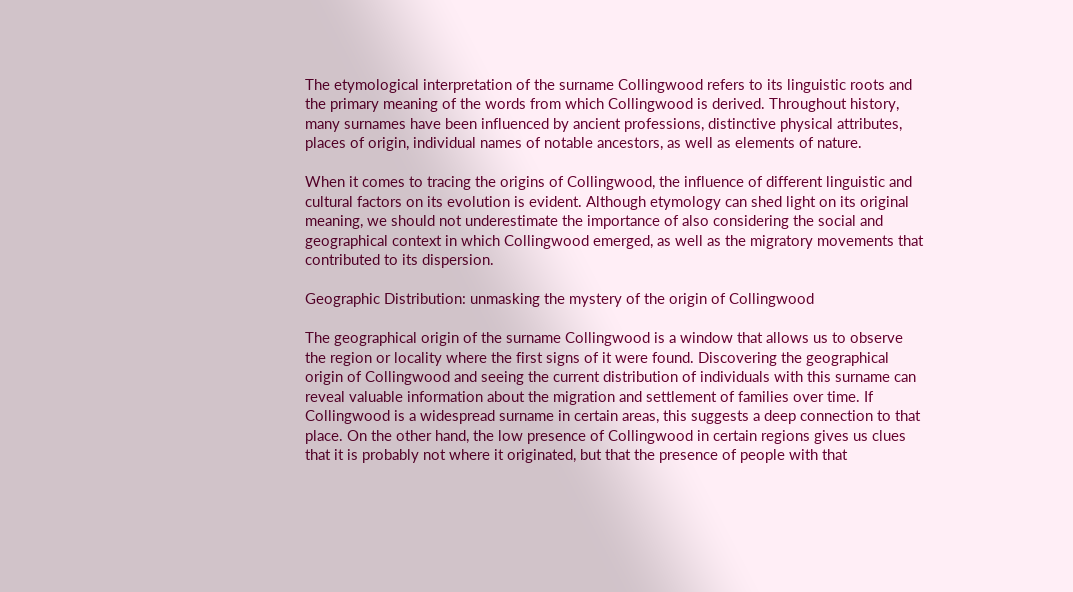The etymological interpretation of the surname Collingwood refers to its linguistic roots and the primary meaning of the words from which Collingwood is derived. Throughout history, many surnames have been influenced by ancient professions, distinctive physical attributes, places of origin, individual names of notable ancestors, as well as elements of nature.

When it comes to tracing the origins of Collingwood, the influence of different linguistic and cultural factors on its evolution is evident. Although etymology can shed light on its original meaning, we should not underestimate the importance of also considering the social and geographical context in which Collingwood emerged, as well as the migratory movements that contributed to its dispersion.

Geographic Distribution: unmasking the mystery of the origin of Collingwood

The geographical origin of the surname Collingwood is a window that allows us to observe the region or locality where the first signs of it were found. Discovering the geographical origin of Collingwood and seeing the current distribution of individuals with this surname can reveal valuable information about the migration and settlement of families over time. If Collingwood is a widespread surname in certain areas, this suggests a deep connection to that place. On the other hand, the low presence of Collingwood in certain regions gives us clues that it is probably not where it originated, but that the presence of people with that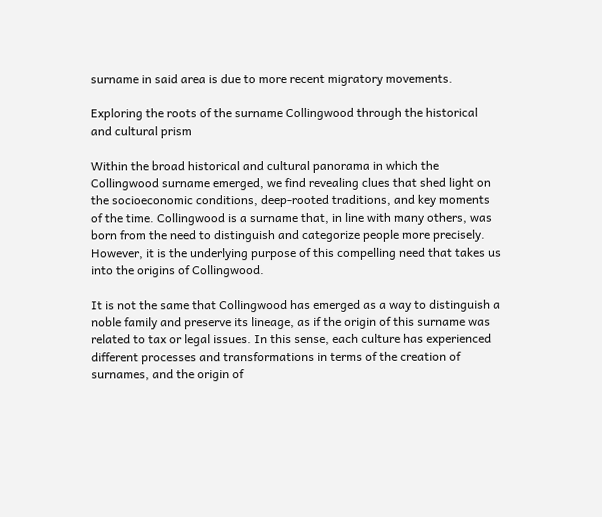surname in said area is due to more recent migratory movements.

Exploring the roots of the surname Collingwood through the historical and cultural prism

Within the broad historical and cultural panorama in which the Collingwood surname emerged, we find revealing clues that shed light on the socioeconomic conditions, deep-rooted traditions, and key moments of the time. Collingwood is a surname that, in line with many others, was born from the need to distinguish and categorize people more precisely. However, it is the underlying purpose of this compelling need that takes us into the origins of Collingwood.

It is not the same that Collingwood has emerged as a way to distinguish a noble family and preserve its lineage, as if the origin of this surname was related to tax or legal issues. In this sense, each culture has experienced different processes and transformations in terms of the creation of surnames, and the origin of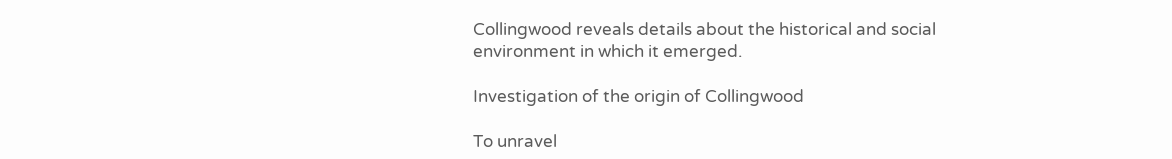Collingwood reveals details about the historical and social environment in which it emerged.

Investigation of the origin of Collingwood

To unravel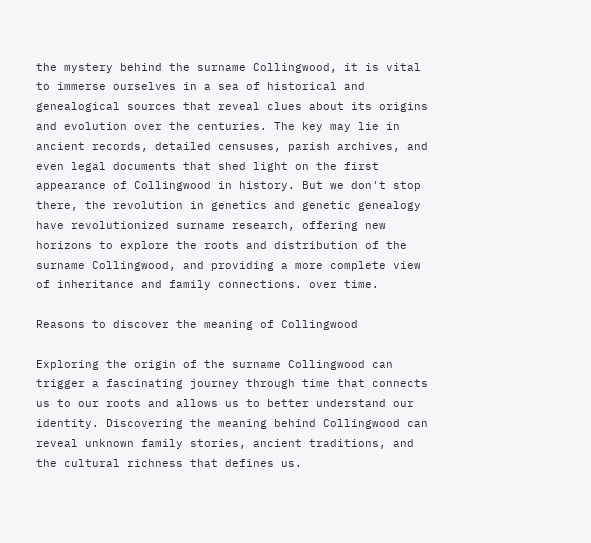the mystery behind the surname Collingwood, it is vital to immerse ourselves in a sea of historical and genealogical sources that reveal clues about its origins and evolution over the centuries. The key may lie in ancient records, detailed censuses, parish archives, and even legal documents that shed light on the first appearance of Collingwood in history. But we don't stop there, the revolution in genetics and genetic genealogy have revolutionized surname research, offering new horizons to explore the roots and distribution of the surname Collingwood, and providing a more complete view of inheritance and family connections. over time.

Reasons to discover the meaning of Collingwood

Exploring the origin of the surname Collingwood can trigger a fascinating journey through time that connects us to our roots and allows us to better understand our identity. Discovering the meaning behind Collingwood can reveal unknown family stories, ancient traditions, and the cultural richness that defines us.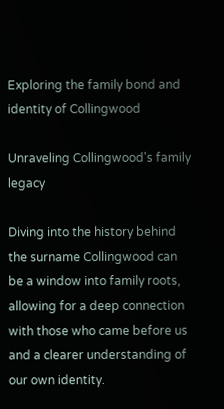Exploring the family bond and identity of Collingwood

Unraveling Collingwood's family legacy

Diving into the history behind the surname Collingwood can be a window into family roots, allowing for a deep connection with those who came before us and a clearer understanding of our own identity.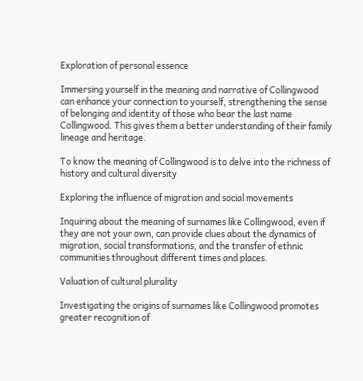Exploration of personal essence

Immersing yourself in the meaning and narrative of Collingwood can enhance your connection to yourself, strengthening the sense of belonging and identity of those who bear the last name Collingwood. This gives them a better understanding of their family lineage and heritage.

To know the meaning of Collingwood is to delve into the richness of history and cultural diversity

Exploring the influence of migration and social movements

Inquiring about the meaning of surnames like Collingwood, even if they are not your own, can provide clues about the dynamics of migration, social transformations, and the transfer of ethnic communities throughout different times and places.

Valuation of cultural plurality

Investigating the origins of surnames like Collingwood promotes greater recognition of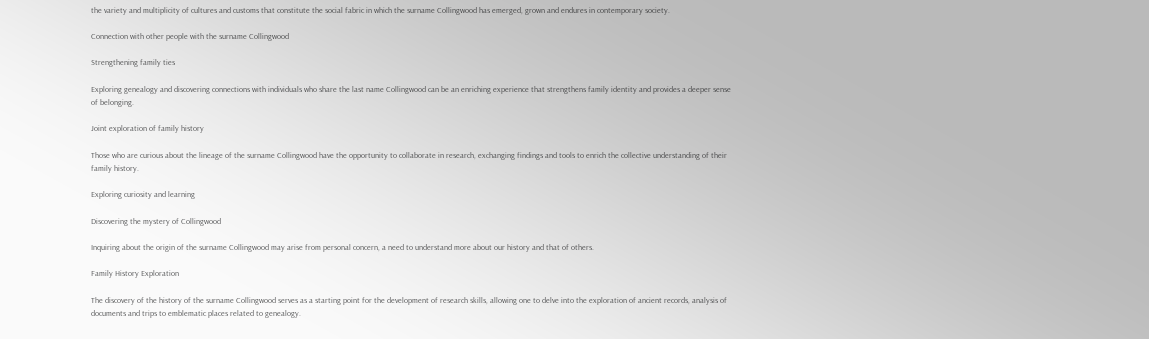the variety and multiplicity of cultures and customs that constitute the social fabric in which the surname Collingwood has emerged, grown and endures in contemporary society.

Connection with other people with the surname Collingwood

Strengthening family ties

Exploring genealogy and discovering connections with individuals who share the last name Collingwood can be an enriching experience that strengthens family identity and provides a deeper sense of belonging.

Joint exploration of family history

Those who are curious about the lineage of the surname Collingwood have the opportunity to collaborate in research, exchanging findings and tools to enrich the collective understanding of their family history.

Exploring curiosity and learning

Discovering the mystery of Collingwood

Inquiring about the origin of the surname Collingwood may arise from personal concern, a need to understand more about our history and that of others.

Family History Exploration

The discovery of the history of the surname Collingwood serves as a starting point for the development of research skills, allowing one to delve into the exploration of ancient records, analysis of documents and trips to emblematic places related to genealogy.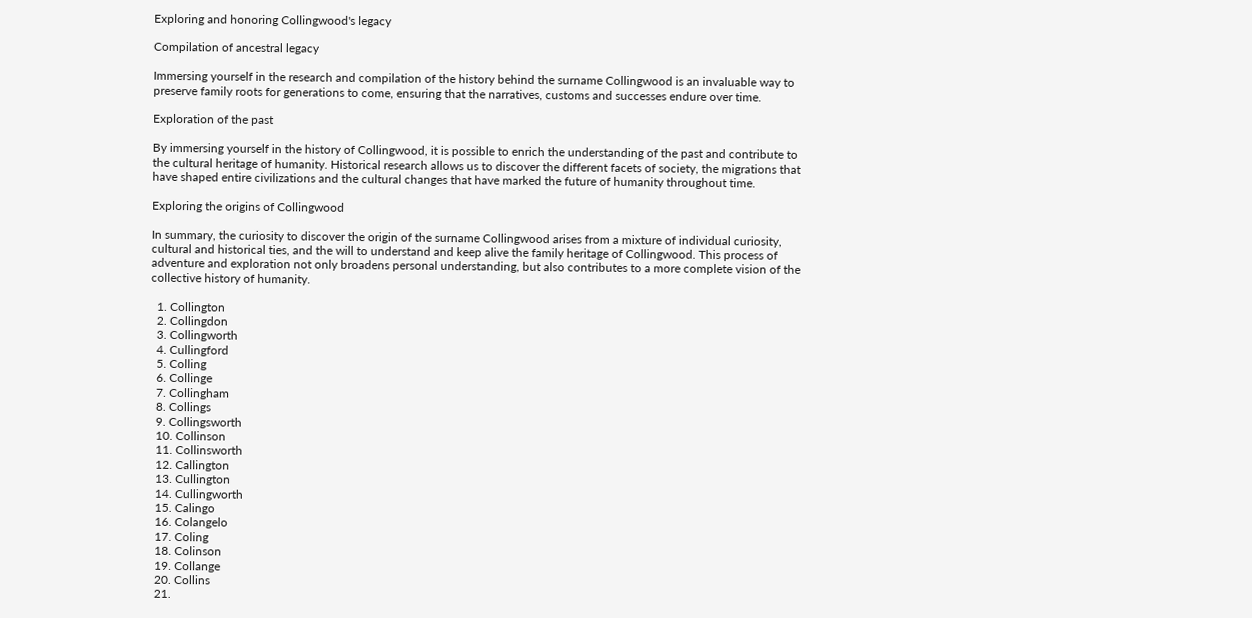Exploring and honoring Collingwood's legacy

Compilation of ancestral legacy

Immersing yourself in the research and compilation of the history behind the surname Collingwood is an invaluable way to preserve family roots for generations to come, ensuring that the narratives, customs and successes endure over time.

Exploration of the past

By immersing yourself in the history of Collingwood, it is possible to enrich the understanding of the past and contribute to the cultural heritage of humanity. Historical research allows us to discover the different facets of society, the migrations that have shaped entire civilizations and the cultural changes that have marked the future of humanity throughout time.

Exploring the origins of Collingwood

In summary, the curiosity to discover the origin of the surname Collingwood arises from a mixture of individual curiosity, cultural and historical ties, and the will to understand and keep alive the family heritage of Collingwood. This process of adventure and exploration not only broadens personal understanding, but also contributes to a more complete vision of the collective history of humanity.

  1. Collington
  2. Collingdon
  3. Collingworth
  4. Cullingford
  5. Colling
  6. Collinge
  7. Collingham
  8. Collings
  9. Collingsworth
  10. Collinson
  11. Collinsworth
  12. Callington
  13. Cullington
  14. Cullingworth
  15. Calingo
  16. Colangelo
  17. Coling
  18. Colinson
  19. Collange
  20. Collins
  21.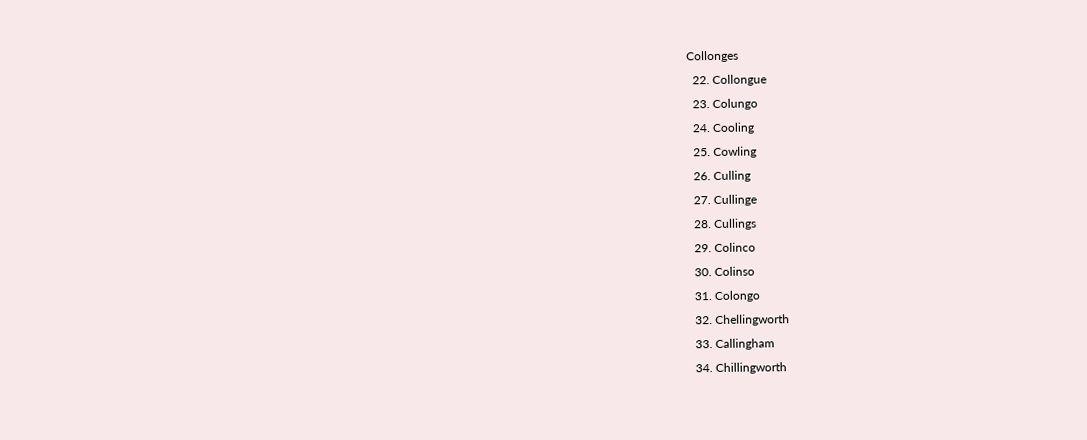Collonges
  22. Collongue
  23. Colungo
  24. Cooling
  25. Cowling
  26. Culling
  27. Cullinge
  28. Cullings
  29. Colinco
  30. Colinso
  31. Colongo
  32. Chellingworth
  33. Callingham
  34. Chillingworth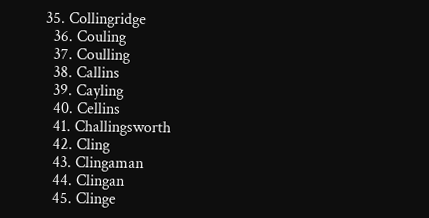35. Collingridge
  36. Couling
  37. Coulling
  38. Callins
  39. Cayling
  40. Cellins
  41. Challingsworth
  42. Cling
  43. Clingaman
  44. Clingan
  45. Clinge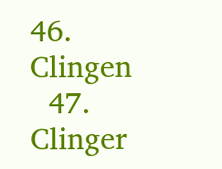46. Clingen
  47. Clinger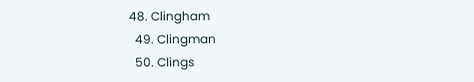48. Clingham
  49. Clingman
  50. Clings